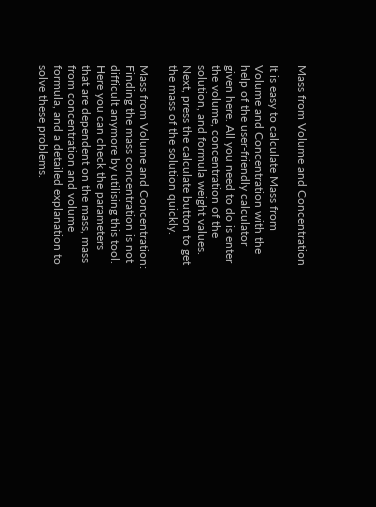Mass from Volume and Concentration

It is easy to calculate Mass from Volume and Concentration with the help of the user-friendly calculator given here. All you need to do is enter the volume, concentration of the solution, and formula weight values. Next, press the calculate button to get the mass of the solution quickly.

Mass from Volume and Concentration: Finding the mass concentration is not difficult anymore by utilising this tool. Here you can check the parameters that are dependent on the mass, mass from concentration and volume formula, and a detailed explanation to solve these problems.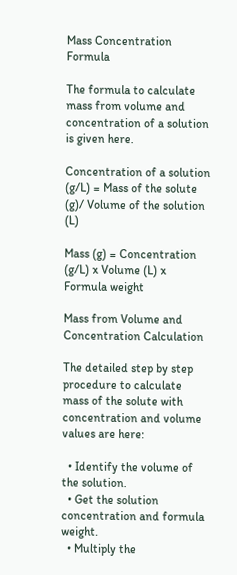Mass Concentration Formula

The formula to calculate mass from volume and concentration of a solution is given here.

Concentration of a solution (g/L) = Mass of the solute (g)/ Volume of the solution (L)

Mass (g) = Concentration (g/L) x Volume (L) x Formula weight

Mass from Volume and Concentration Calculation

The detailed step by step procedure to calculate mass of the solute with concentration and volume values are here:

  • Identify the volume of the solution.
  • Get the solution concentration and formula weight.
  • Multiply the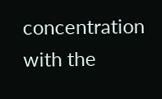concentration with the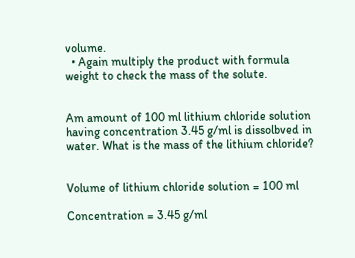volume.
  • Again multiply the product with formula weight to check the mass of the solute.


Am amount of 100 ml lithium chloride solution having concentration 3.45 g/ml is dissolbved in water. What is the mass of the lithium chloride?


Volume of lithium chloride solution = 100 ml

Concentration = 3.45 g/ml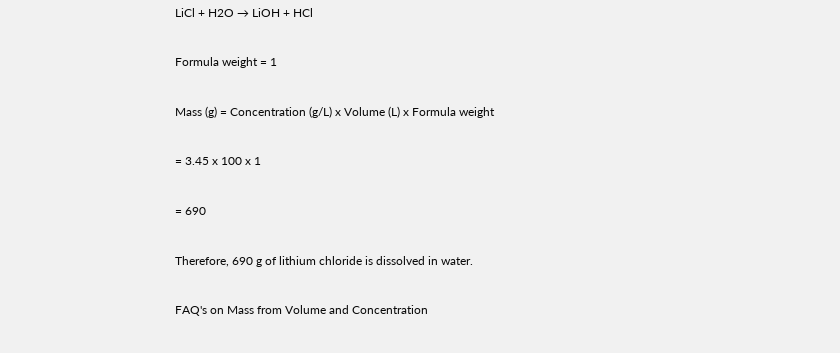LiCl + H2O → LiOH + HCl

Formula weight = 1

Mass (g) = Concentration (g/L) x Volume (L) x Formula weight

= 3.45 x 100 x 1

= 690

Therefore, 690 g of lithium chloride is dissolved in water.

FAQ's on Mass from Volume and Concentration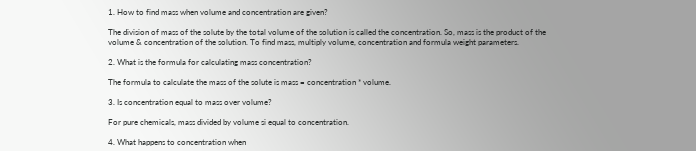1. How to find mass when volume and concentration are given?

The division of mass of the solute by the total volume of the solution is called the concentration. So, mass is the product of the volume & concentration of the solution. To find mass, multiply volume, concentration and formula weight parameters.

2. What is the formula for calculating mass concentration?

The formula to calculate the mass of the solute is mass = concentration * volume.

3. Is concentration equal to mass over volume?

For pure chemicals, mass divided by volume si equal to concentration.

4. What happens to concentration when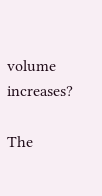volume increases?

The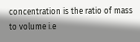concentration is the ratio of mass to volume i.e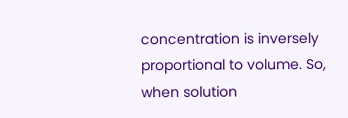concentration is inversely proportional to volume. So, when solution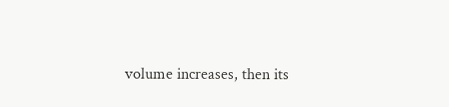volume increases, then its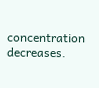concentration decreases.